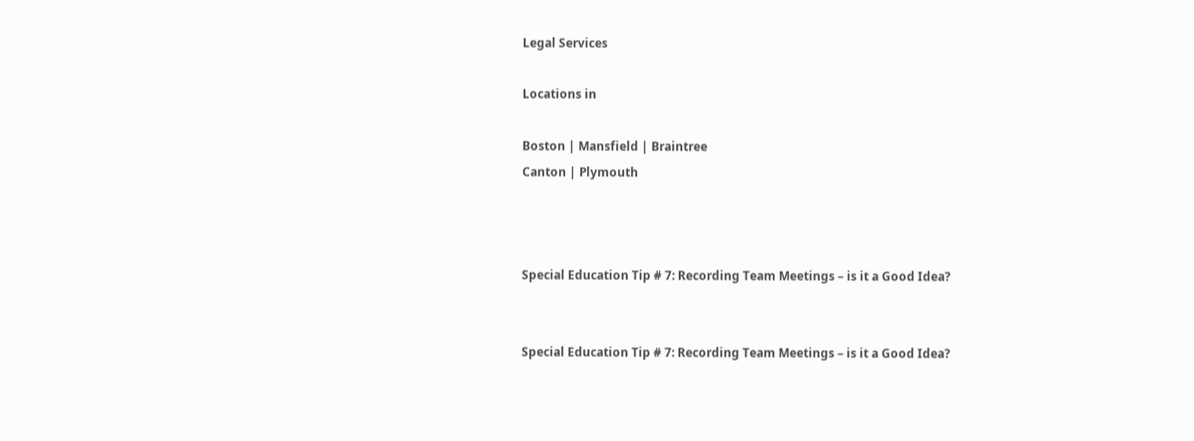Legal Services

Locations in

Boston | Mansfield | Braintree
Canton | Plymouth



Special Education Tip # 7: Recording Team Meetings – is it a Good Idea?


Special Education Tip # 7: Recording Team Meetings – is it a Good Idea?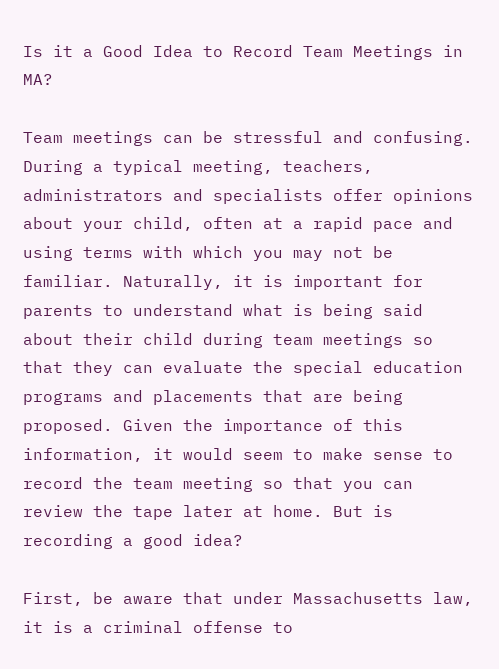Is it a Good Idea to Record Team Meetings in MA?

Team meetings can be stressful and confusing. During a typical meeting, teachers, administrators and specialists offer opinions about your child, often at a rapid pace and using terms with which you may not be familiar. Naturally, it is important for parents to understand what is being said about their child during team meetings so that they can evaluate the special education programs and placements that are being proposed. Given the importance of this information, it would seem to make sense to record the team meeting so that you can review the tape later at home. But is recording a good idea?

First, be aware that under Massachusetts law, it is a criminal offense to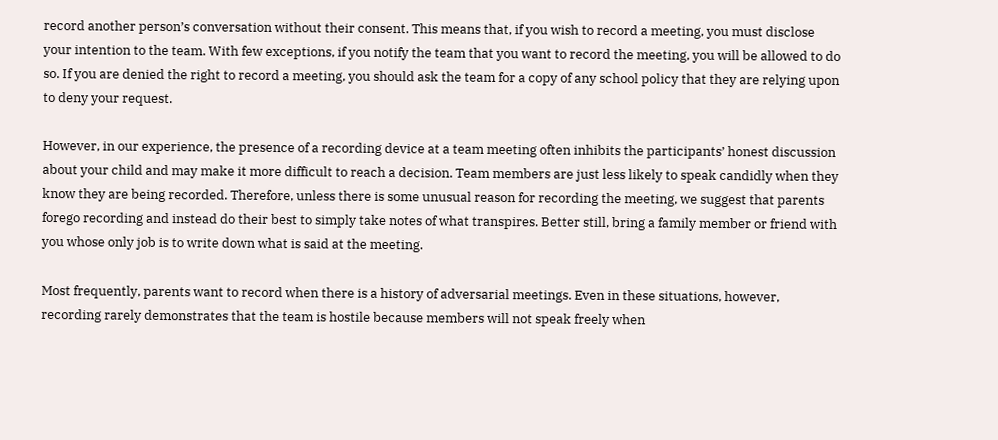record another person’s conversation without their consent. This means that, if you wish to record a meeting, you must disclose your intention to the team. With few exceptions, if you notify the team that you want to record the meeting, you will be allowed to do so. If you are denied the right to record a meeting, you should ask the team for a copy of any school policy that they are relying upon to deny your request.

However, in our experience, the presence of a recording device at a team meeting often inhibits the participants’ honest discussion about your child and may make it more difficult to reach a decision. Team members are just less likely to speak candidly when they know they are being recorded. Therefore, unless there is some unusual reason for recording the meeting, we suggest that parents forego recording and instead do their best to simply take notes of what transpires. Better still, bring a family member or friend with you whose only job is to write down what is said at the meeting.

Most frequently, parents want to record when there is a history of adversarial meetings. Even in these situations, however, recording rarely demonstrates that the team is hostile because members will not speak freely when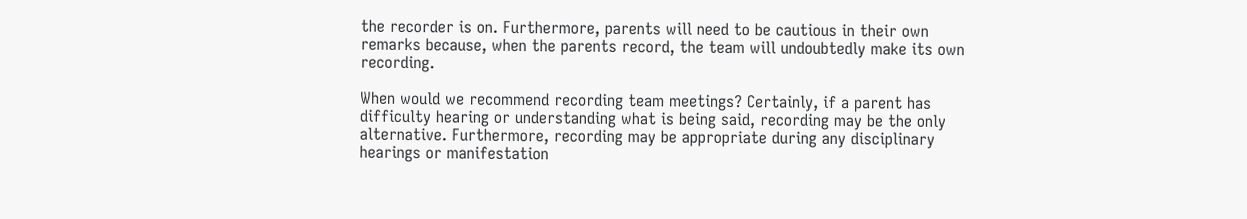the recorder is on. Furthermore, parents will need to be cautious in their own remarks because, when the parents record, the team will undoubtedly make its own recording.

When would we recommend recording team meetings? Certainly, if a parent has difficulty hearing or understanding what is being said, recording may be the only alternative. Furthermore, recording may be appropriate during any disciplinary hearings or manifestation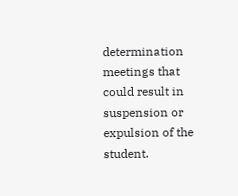determination meetings that could result in suspension or expulsion of the student.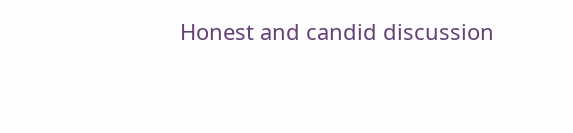Honest and candid discussion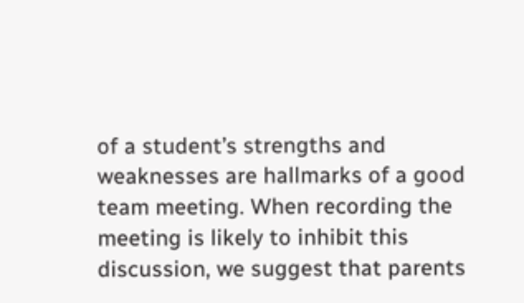of a student’s strengths and weaknesses are hallmarks of a good team meeting. When recording the meeting is likely to inhibit this discussion, we suggest that parents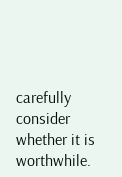carefully consider whether it is worthwhile.